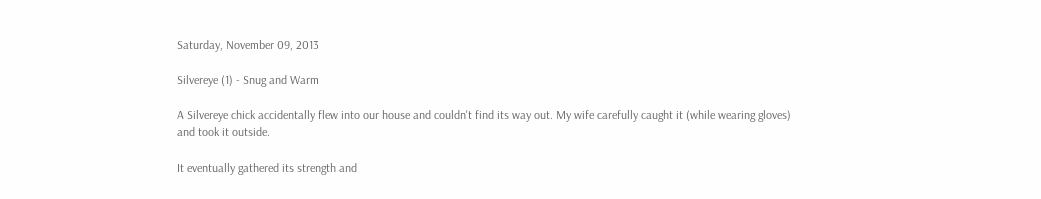Saturday, November 09, 2013

Silvereye (1) - Snug and Warm

A Silvereye chick accidentally flew into our house and couldn't find its way out. My wife carefully caught it (while wearing gloves) and took it outside.

It eventually gathered its strength and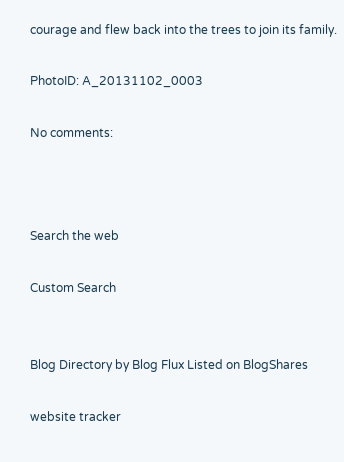courage and flew back into the trees to join its family.

PhotoID: A_20131102_0003

No comments:



Search the web

Custom Search


Blog Directory by Blog Flux Listed on BlogShares

website tracker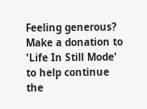Feeling generous? Make a donation to 'Life In Still Mode' to help continue the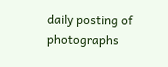daily posting of photographs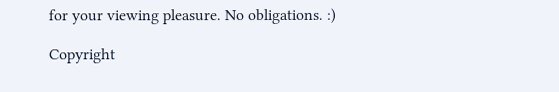for your viewing pleasure. No obligations. :)

Copyright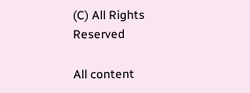(C) All Rights Reserved

All content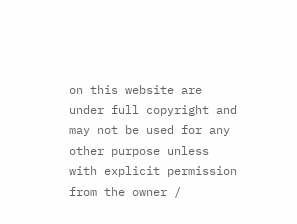on this website are under full copyright and may not be used for any other purpose unless with explicit permission from the owner /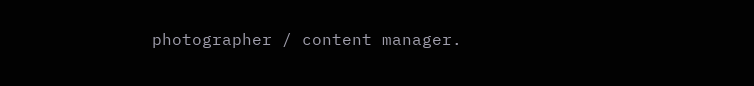photographer / content manager.